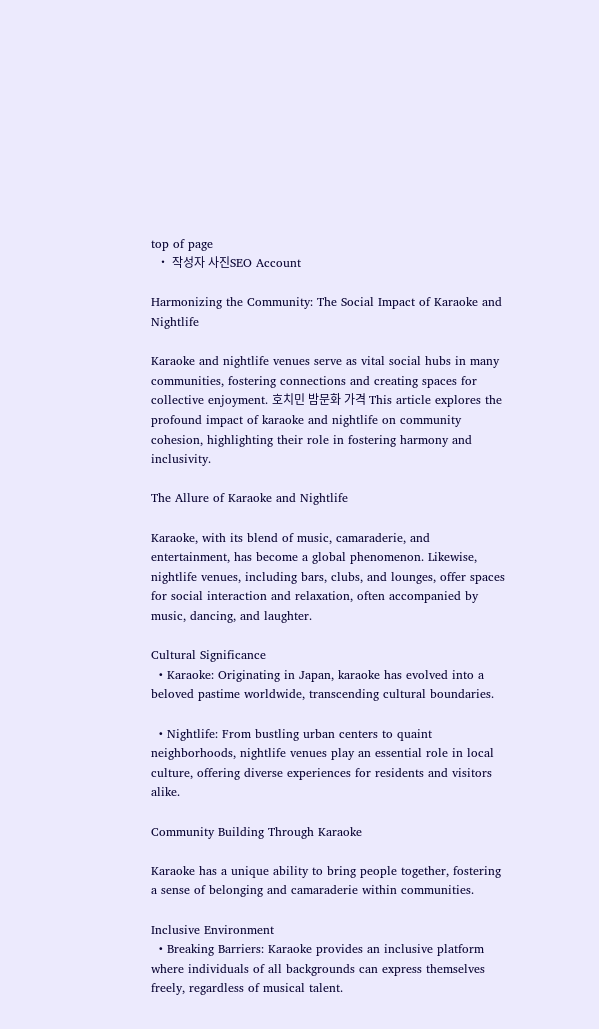top of page
  • 작성자 사진SEO Account

Harmonizing the Community: The Social Impact of Karaoke and Nightlife

Karaoke and nightlife venues serve as vital social hubs in many communities, fostering connections and creating spaces for collective enjoyment. 호치민 밤문화 가격 This article explores the profound impact of karaoke and nightlife on community cohesion, highlighting their role in fostering harmony and inclusivity.

The Allure of Karaoke and Nightlife

Karaoke, with its blend of music, camaraderie, and entertainment, has become a global phenomenon. Likewise, nightlife venues, including bars, clubs, and lounges, offer spaces for social interaction and relaxation, often accompanied by music, dancing, and laughter.

Cultural Significance
  • Karaoke: Originating in Japan, karaoke has evolved into a beloved pastime worldwide, transcending cultural boundaries.

  • Nightlife: From bustling urban centers to quaint neighborhoods, nightlife venues play an essential role in local culture, offering diverse experiences for residents and visitors alike.

Community Building Through Karaoke

Karaoke has a unique ability to bring people together, fostering a sense of belonging and camaraderie within communities.

Inclusive Environment
  • Breaking Barriers: Karaoke provides an inclusive platform where individuals of all backgrounds can express themselves freely, regardless of musical talent.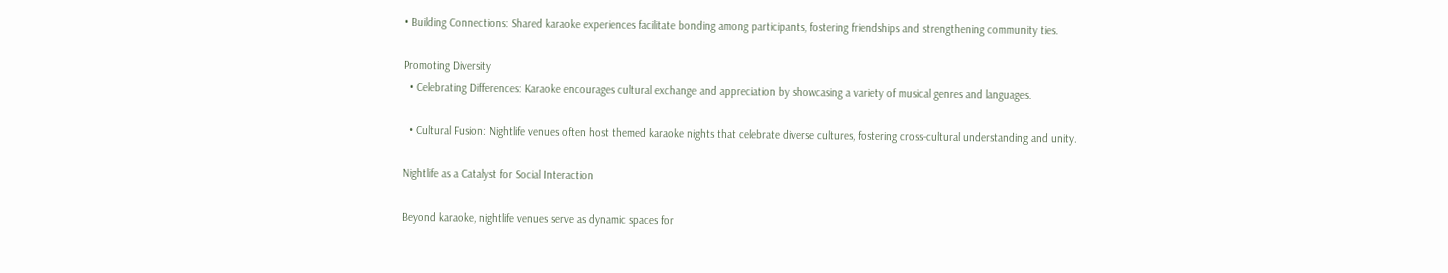• Building Connections: Shared karaoke experiences facilitate bonding among participants, fostering friendships and strengthening community ties.

Promoting Diversity
  • Celebrating Differences: Karaoke encourages cultural exchange and appreciation by showcasing a variety of musical genres and languages.

  • Cultural Fusion: Nightlife venues often host themed karaoke nights that celebrate diverse cultures, fostering cross-cultural understanding and unity.

Nightlife as a Catalyst for Social Interaction

Beyond karaoke, nightlife venues serve as dynamic spaces for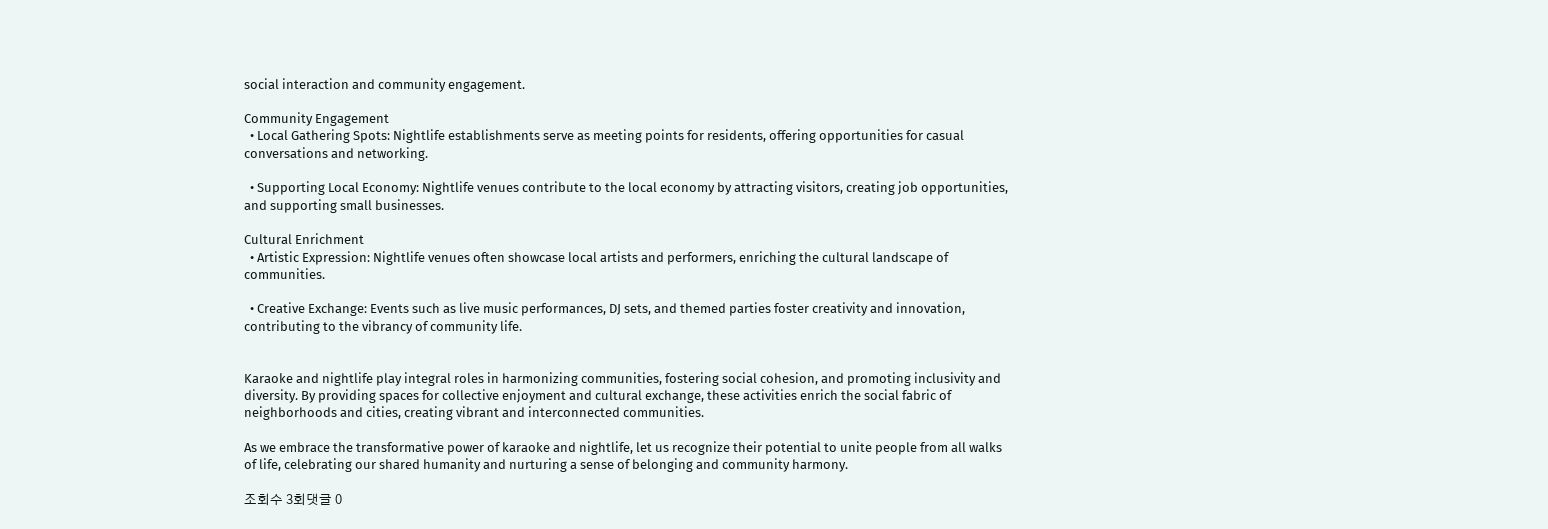social interaction and community engagement.

Community Engagement
  • Local Gathering Spots: Nightlife establishments serve as meeting points for residents, offering opportunities for casual conversations and networking.

  • Supporting Local Economy: Nightlife venues contribute to the local economy by attracting visitors, creating job opportunities, and supporting small businesses.

Cultural Enrichment
  • Artistic Expression: Nightlife venues often showcase local artists and performers, enriching the cultural landscape of communities.

  • Creative Exchange: Events such as live music performances, DJ sets, and themed parties foster creativity and innovation, contributing to the vibrancy of community life.


Karaoke and nightlife play integral roles in harmonizing communities, fostering social cohesion, and promoting inclusivity and diversity. By providing spaces for collective enjoyment and cultural exchange, these activities enrich the social fabric of neighborhoods and cities, creating vibrant and interconnected communities.

As we embrace the transformative power of karaoke and nightlife, let us recognize their potential to unite people from all walks of life, celebrating our shared humanity and nurturing a sense of belonging and community harmony.

조회수 3회댓글 0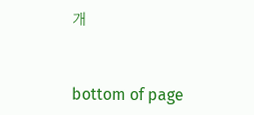개


bottom of page